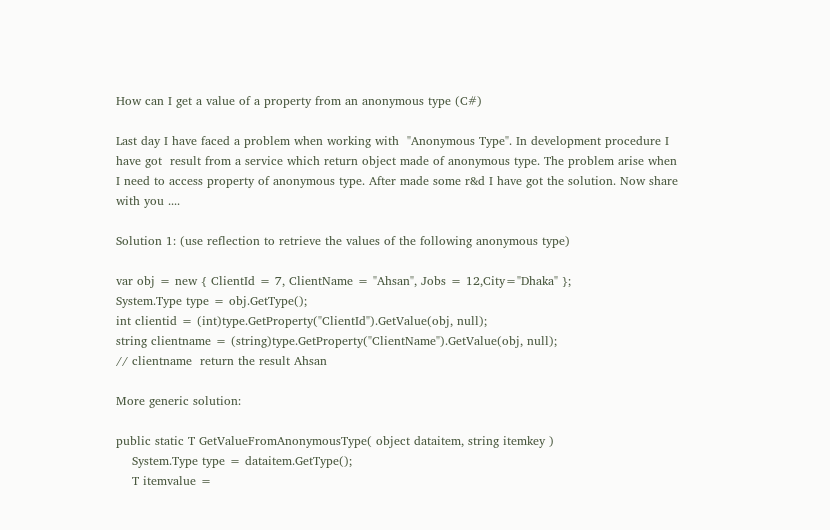How can I get a value of a property from an anonymous type (C#)

Last day I have faced a problem when working with  "Anonymous Type". In development procedure I have got  result from a service which return object made of anonymous type. The problem arise when I need to access property of anonymous type. After made some r&d I have got the solution. Now share with you ....

Solution 1: (use reflection to retrieve the values of the following anonymous type)

var obj = new { ClientId = 7, ClientName = "Ahsan", Jobs = 12,City="Dhaka" };
System.Type type = obj.GetType();
int clientid = (int)type.GetProperty("ClientId").GetValue(obj, null);
string clientname = (string)type.GetProperty("ClientName").GetValue(obj, null);
// clientname  return the result Ahsan

More generic solution:

public static T GetValueFromAnonymousType( object dataitem, string itemkey )
    System.Type type = dataitem.GetType();
    T itemvalue =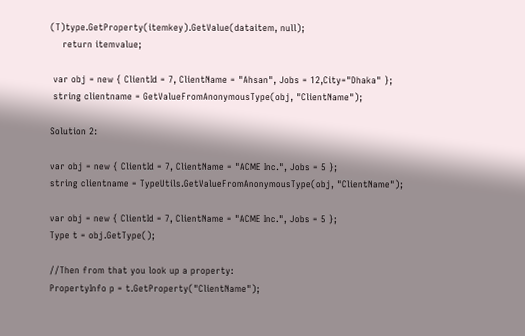(T)type.GetProperty(itemkey).GetValue(dataitem, null);
    return itemvalue;

 var obj = new { ClientId = 7, ClientName = "Ahsan", Jobs = 12,City="Dhaka" };
 string clientname = GetValueFromAnonymousType(obj, "ClientName");

Solution 2:

var obj = new { ClientId = 7, ClientName = "ACME Inc.", Jobs = 5 };
string clientname = TypeUtils.GetValueFromAnonymousType(obj, "ClientName");

var obj = new { ClientId = 7, ClientName = "ACME Inc.", Jobs = 5 };
Type t = obj.GetType();

//Then from that you look up a property:
PropertyInfo p = t.GetProperty("ClientName");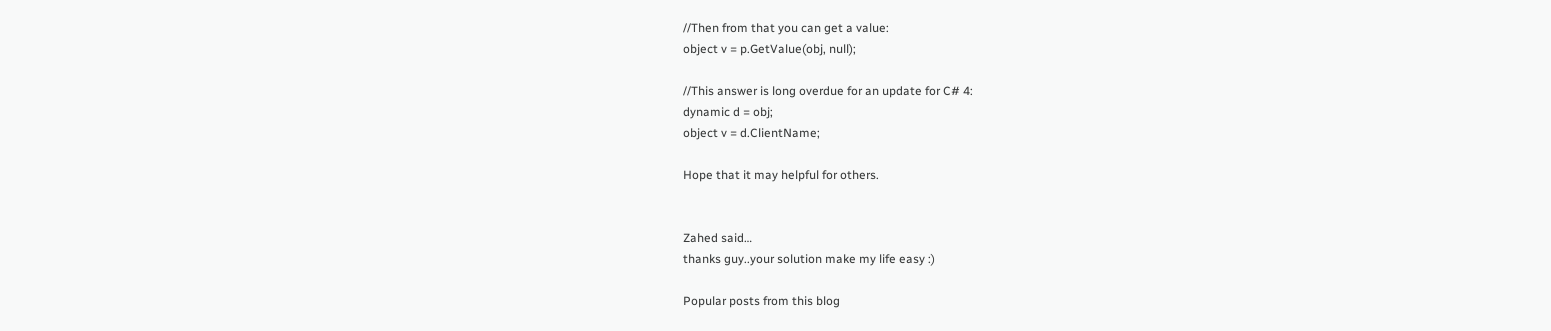//Then from that you can get a value:
object v = p.GetValue(obj, null);

//This answer is long overdue for an update for C# 4:
dynamic d = obj;
object v = d.ClientName;

Hope that it may helpful for others.


Zahed said…
thanks guy..your solution make my life easy :)

Popular posts from this blog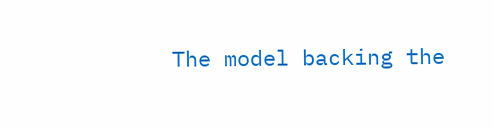The model backing the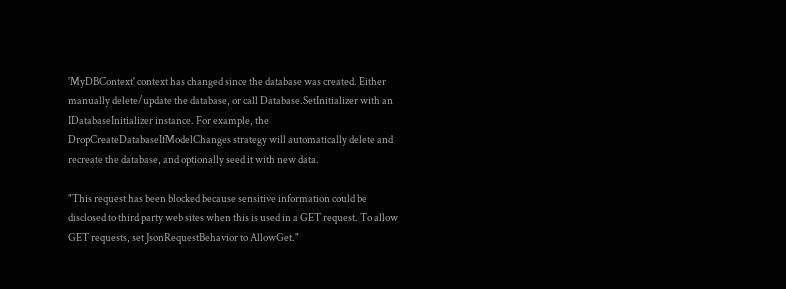'MyDBContext' context has changed since the database was created. Either manually delete/update the database, or call Database.SetInitializer with an IDatabaseInitializer instance. For example, the DropCreateDatabaseIfModelChanges strategy will automatically delete and recreate the database, and optionally seed it with new data.

"This request has been blocked because sensitive information could be disclosed to third party web sites when this is used in a GET request. To allow GET requests, set JsonRequestBehavior to AllowGet."